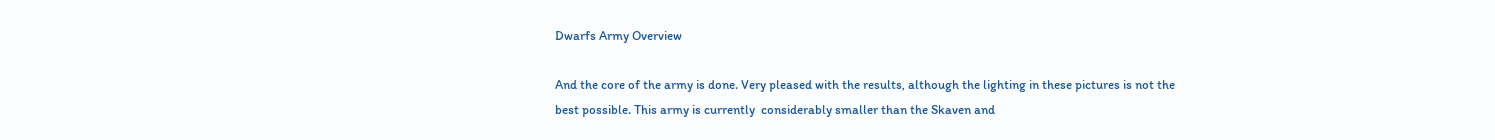Dwarfs Army Overview

And the core of the army is done. Very pleased with the results, although the lighting in these pictures is not the best possible. This army is currently  considerably smaller than the Skaven and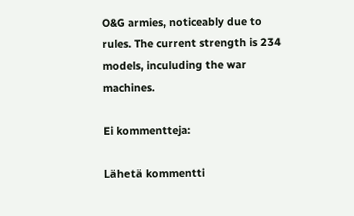O&G armies, noticeably due to rules. The current strength is 234 models, inculuding the war machines.

Ei kommentteja:

Lähetä kommentti